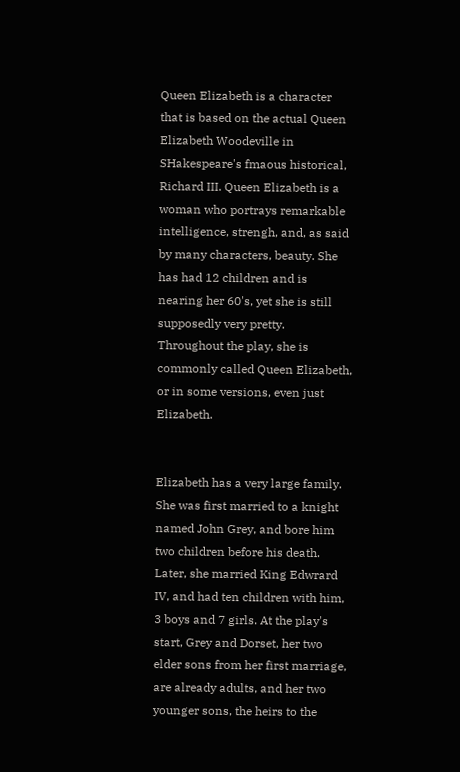Queen Elizabeth is a character that is based on the actual Queen Elizabeth Woodeville in SHakespeare's fmaous historical, Richard III. Queen Elizabeth is a woman who portrays remarkable intelligence, strengh, and, as said by many characters, beauty. She has had 12 children and is nearing her 60's, yet she is still supposedly very pretty. Throughout the play, she is commonly called Queen Elizabeth, or in some versions, even just Elizabeth.


Elizabeth has a very large family. She was first married to a knight named John Grey, and bore him two children before his death. Later, she married King Edwrard IV, and had ten children with him, 3 boys and 7 girls. At the play's start, Grey and Dorset, her two elder sons from her first marriage, are already adults, and her two younger sons, the heirs to the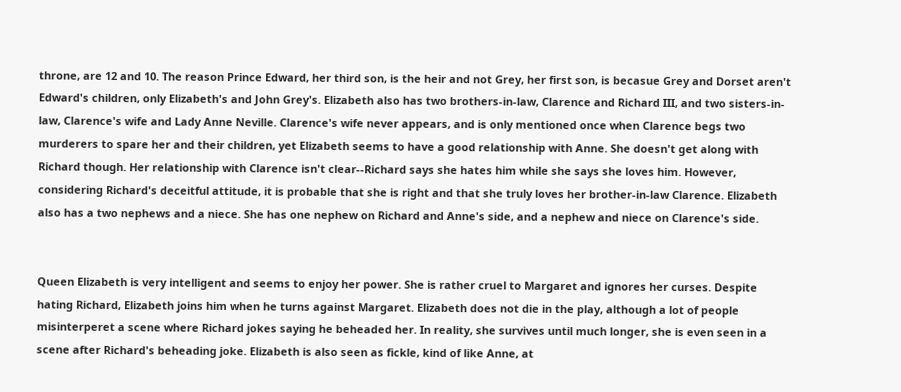throne, are 12 and 10. The reason Prince Edward, her third son, is the heir and not Grey, her first son, is becasue Grey and Dorset aren't Edward's children, only Elizabeth's and John Grey's. Elizabeth also has two brothers-in-law, Clarence and Richard III, and two sisters-in-law, Clarence's wife and Lady Anne Neville. Clarence's wife never appears, and is only mentioned once when Clarence begs two murderers to spare her and their children, yet Elizabeth seems to have a good relationship with Anne. She doesn't get along with Richard though. Her relationship with Clarence isn't clear--Richard says she hates him while she says she loves him. However, considering Richard's deceitful attitude, it is probable that she is right and that she truly loves her brother-in-law Clarence. Elizabeth also has a two nephews and a niece. She has one nephew on Richard and Anne's side, and a nephew and niece on Clarence's side.


Queen Elizabeth is very intelligent and seems to enjoy her power. She is rather cruel to Margaret and ignores her curses. Despite hating Richard, Elizabeth joins him when he turns against Margaret. Elizabeth does not die in the play, although a lot of people misinterperet a scene where Richard jokes saying he beheaded her. In reality, she survives until much longer, she is even seen in a scene after Richard's beheading joke. Elizabeth is also seen as fickle, kind of like Anne, at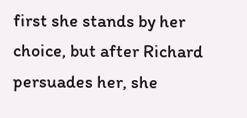first she stands by her choice, but after Richard persuades her, she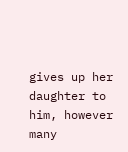gives up her daughter to him, however many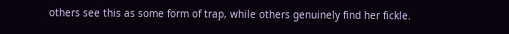others see this as some form of trap, while others genuinely find her fickle.